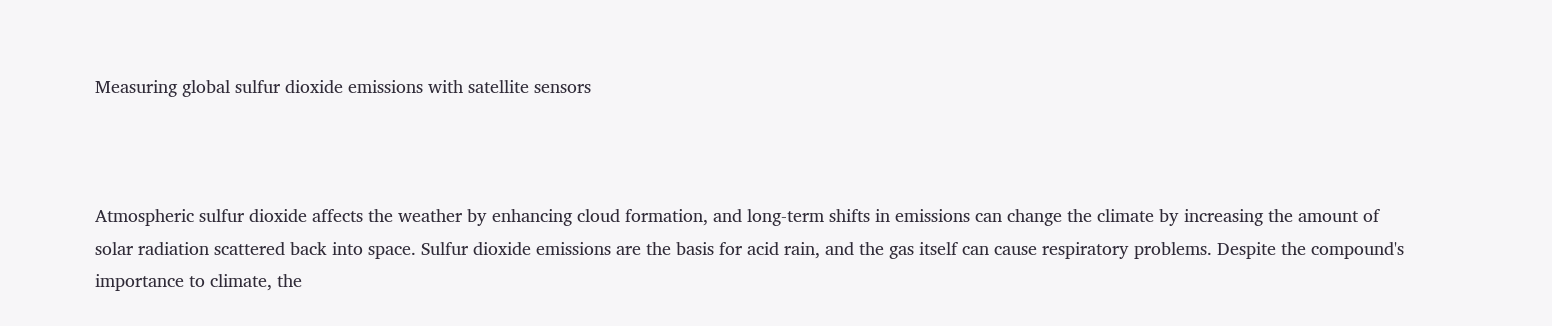Measuring global sulfur dioxide emissions with satellite sensors



Atmospheric sulfur dioxide affects the weather by enhancing cloud formation, and long-term shifts in emissions can change the climate by increasing the amount of solar radiation scattered back into space. Sulfur dioxide emissions are the basis for acid rain, and the gas itself can cause respiratory problems. Despite the compound's importance to climate, the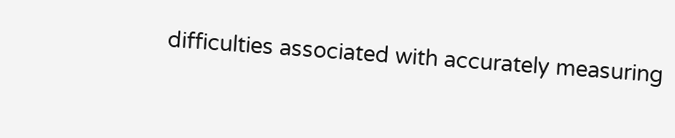difficulties associated with accurately measuring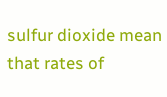sulfur dioxide mean that rates of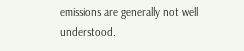emissions are generally not well understood.